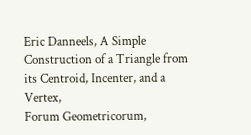Eric Danneels, A Simple Construction of a Triangle from its Centroid, Incenter, and a Vertex,
Forum Geometricorum,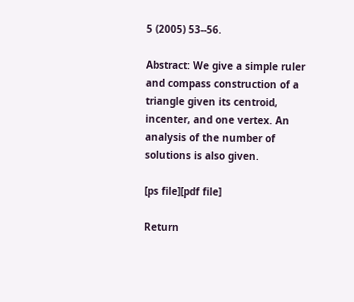5 (2005) 53--56.

Abstract: We give a simple ruler and compass construction of a triangle given its centroid, incenter, and one vertex. An analysis of the number of solutions is also given.

[ps file][pdf file]

Return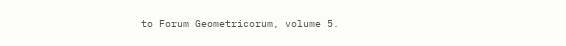to Forum Geometricorum, volume 5.